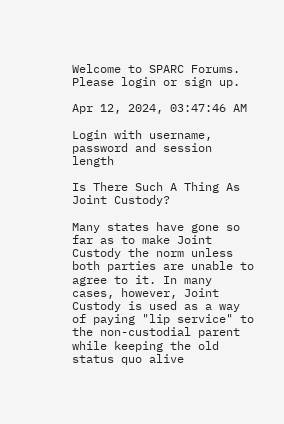Welcome to SPARC Forums. Please login or sign up.

Apr 12, 2024, 03:47:46 AM

Login with username, password and session length

Is There Such A Thing As Joint Custody?

Many states have gone so far as to make Joint Custody the norm unless both parties are unable to agree to it. In many cases, however, Joint Custody is used as a way of paying "lip service" to the non-custodial parent while keeping the old status quo alive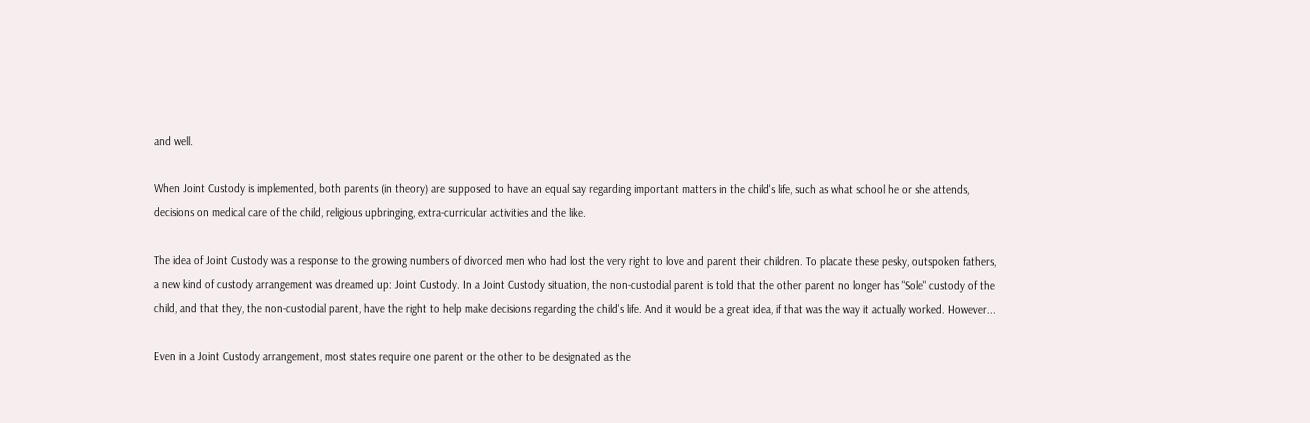and well.

When Joint Custody is implemented, both parents (in theory) are supposed to have an equal say regarding important matters in the child's life, such as what school he or she attends, decisions on medical care of the child, religious upbringing, extra-curricular activities and the like.

The idea of Joint Custody was a response to the growing numbers of divorced men who had lost the very right to love and parent their children. To placate these pesky, outspoken fathers, a new kind of custody arrangement was dreamed up: Joint Custody. In a Joint Custody situation, the non-custodial parent is told that the other parent no longer has "Sole" custody of the child, and that they, the non-custodial parent, have the right to help make decisions regarding the child's life. And it would be a great idea, if that was the way it actually worked. However...

Even in a Joint Custody arrangement, most states require one parent or the other to be designated as the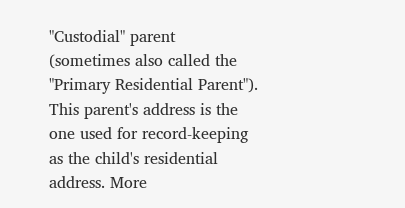"Custodial" parent (sometimes also called the "Primary Residential Parent"). This parent's address is the one used for record-keeping as the child's residential address. More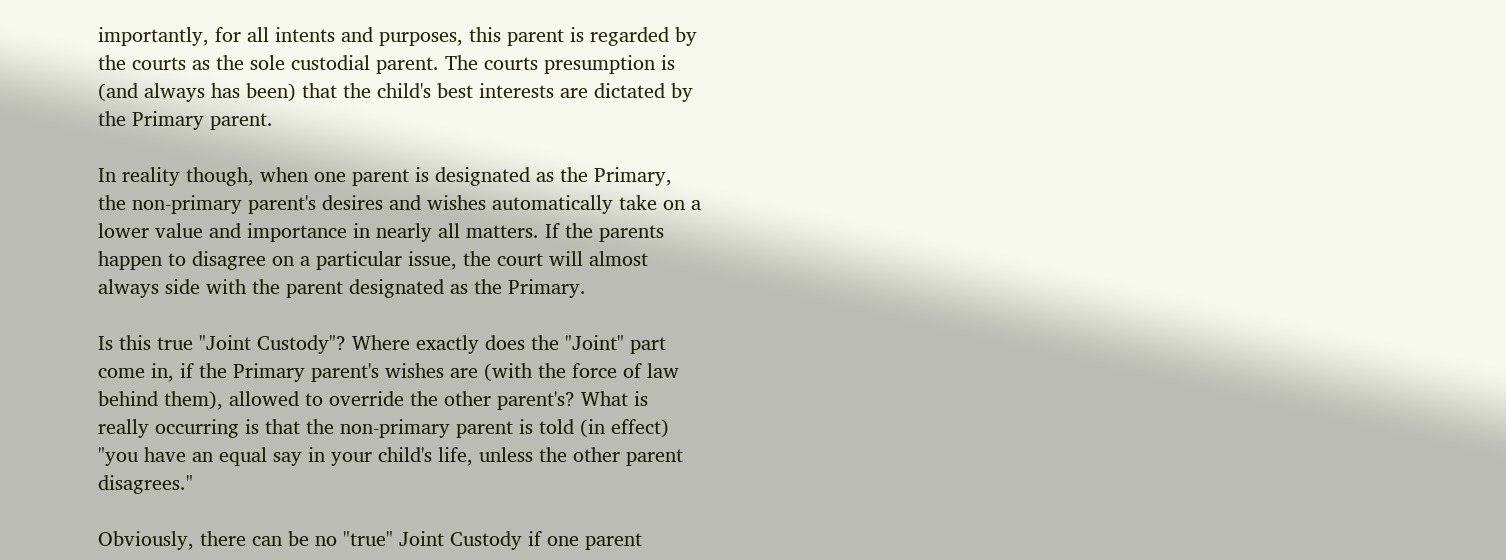importantly, for all intents and purposes, this parent is regarded by the courts as the sole custodial parent. The courts presumption is (and always has been) that the child's best interests are dictated by the Primary parent.

In reality though, when one parent is designated as the Primary, the non-primary parent's desires and wishes automatically take on a lower value and importance in nearly all matters. If the parents happen to disagree on a particular issue, the court will almost always side with the parent designated as the Primary.

Is this true "Joint Custody"? Where exactly does the "Joint" part come in, if the Primary parent's wishes are (with the force of law behind them), allowed to override the other parent's? What is really occurring is that the non-primary parent is told (in effect) "you have an equal say in your child's life, unless the other parent disagrees."

Obviously, there can be no "true" Joint Custody if one parent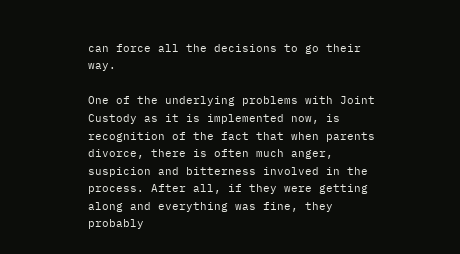can force all the decisions to go their way.

One of the underlying problems with Joint Custody as it is implemented now, is recognition of the fact that when parents divorce, there is often much anger, suspicion and bitterness involved in the process. After all, if they were getting along and everything was fine, they probably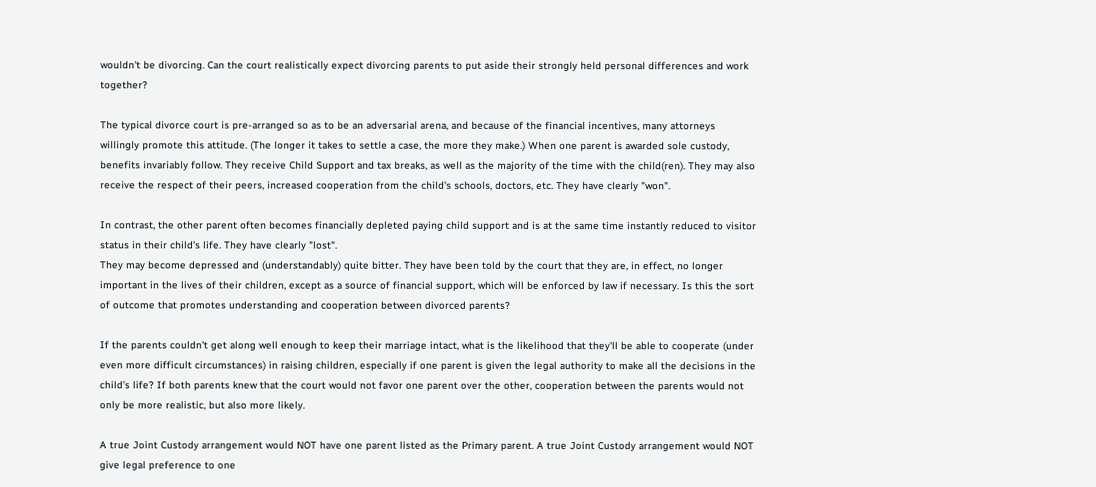wouldn't be divorcing. Can the court realistically expect divorcing parents to put aside their strongly held personal differences and work together?

The typical divorce court is pre-arranged so as to be an adversarial arena, and because of the financial incentives, many attorneys willingly promote this attitude. (The longer it takes to settle a case, the more they make.) When one parent is awarded sole custody, benefits invariably follow. They receive Child Support and tax breaks, as well as the majority of the time with the child(ren). They may also receive the respect of their peers, increased cooperation from the child's schools, doctors, etc. They have clearly "won".

In contrast, the other parent often becomes financially depleted paying child support and is at the same time instantly reduced to visitor status in their child's life. They have clearly "lost".
They may become depressed and (understandably) quite bitter. They have been told by the court that they are, in effect, no longer important in the lives of their children, except as a source of financial support, which will be enforced by law if necessary. Is this the sort of outcome that promotes understanding and cooperation between divorced parents?

If the parents couldn't get along well enough to keep their marriage intact, what is the likelihood that they'll be able to cooperate (under even more difficult circumstances) in raising children, especially if one parent is given the legal authority to make all the decisions in the child’s life? If both parents knew that the court would not favor one parent over the other, cooperation between the parents would not only be more realistic, but also more likely.

A true Joint Custody arrangement would NOT have one parent listed as the Primary parent. A true Joint Custody arrangement would NOT give legal preference to one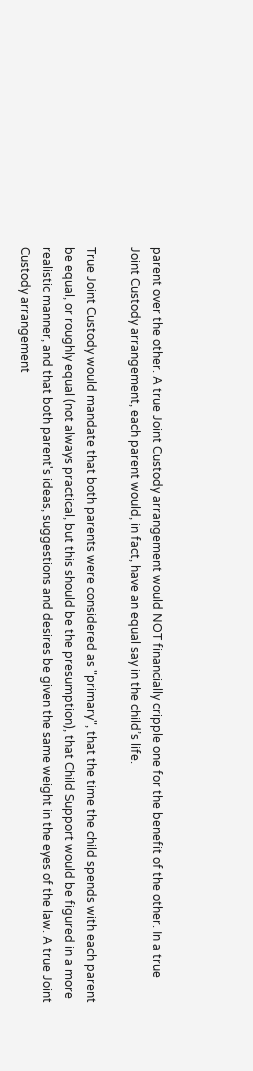parent over the other. A true Joint Custody arrangement would NOT financially cripple one for the benefit of the other. In a true Joint Custody arrangement, each parent would, in fact, have an equal say in the child’s life.

True Joint Custody would mandate that both parents were considered as "primary", that the time the child spends with each parent be equal, or roughly equal (not always practical, but this should be the presumption), that Child Support would be figured in a more realistic manner, and that both parent's ideas, suggestions and desires be given the same weight in the eyes of the law. A true Joint Custody arrangement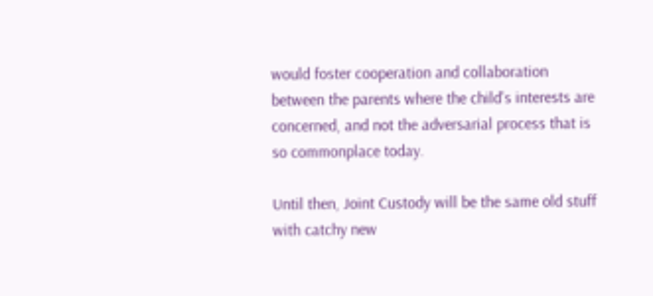would foster cooperation and collaboration between the parents where the child's interests are concerned, and not the adversarial process that is so commonplace today.

Until then, Joint Custody will be the same old stuff with catchy new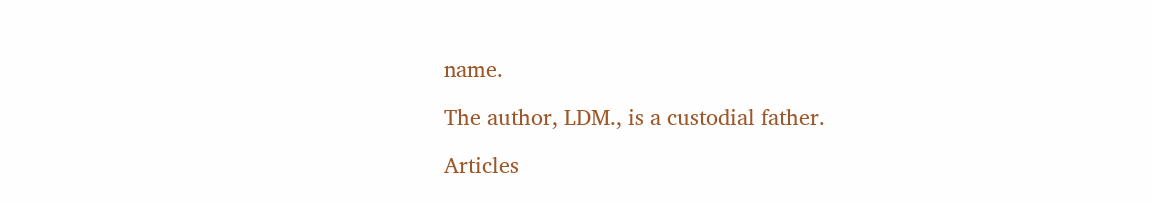name.

The author, LDM., is a custodial father.

Articles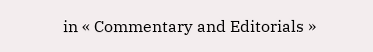in « Commentary and Editorials »